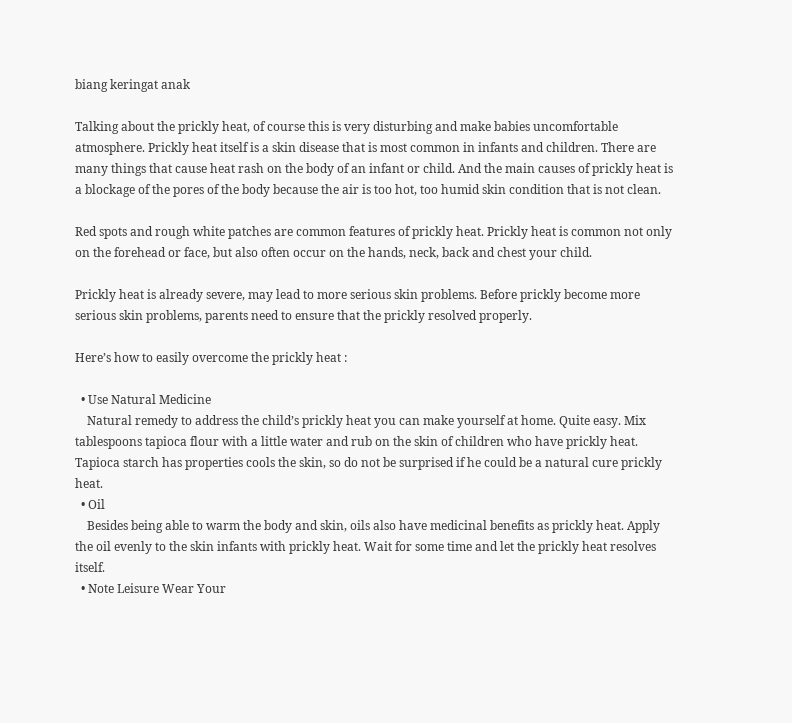biang keringat anak

Talking about the prickly heat, of course this is very disturbing and make babies uncomfortable atmosphere. Prickly heat itself is a skin disease that is most common in infants and children. There are many things that cause heat rash on the body of an infant or child. And the main causes of prickly heat is a blockage of the pores of the body because the air is too hot, too humid skin condition that is not clean.

Red spots and rough white patches are common features of prickly heat. Prickly heat is common not only on the forehead or face, but also often occur on the hands, neck, back and chest your child.

Prickly heat is already severe, may lead to more serious skin problems. Before prickly become more serious skin problems, parents need to ensure that the prickly resolved properly.

Here’s how to easily overcome the prickly heat :

  • Use Natural Medicine
    Natural remedy to address the child’s prickly heat you can make yourself at home. Quite easy. Mix tablespoons tapioca flour with a little water and rub on the skin of children who have prickly heat. Tapioca starch has properties cools the skin, so do not be surprised if he could be a natural cure prickly heat.
  • Oil
    Besides being able to warm the body and skin, oils also have medicinal benefits as prickly heat. Apply the oil evenly to the skin infants with prickly heat. Wait for some time and let the prickly heat resolves itself.
  • Note Leisure Wear Your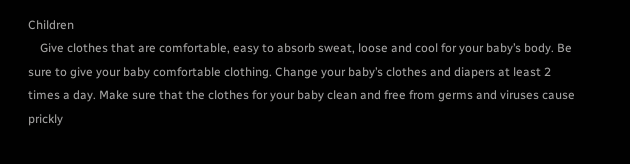Children
    Give clothes that are comfortable, easy to absorb sweat, loose and cool for your baby’s body. Be sure to give your baby comfortable clothing. Change your baby’s clothes and diapers at least 2 times a day. Make sure that the clothes for your baby clean and free from germs and viruses cause prickly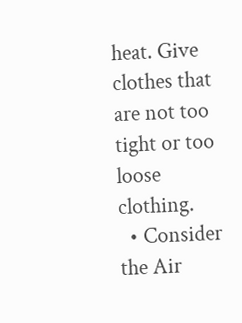heat. Give clothes that are not too tight or too loose clothing.
  • Consider the Air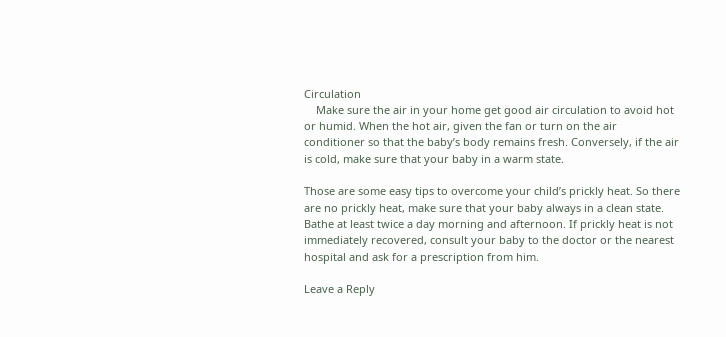Circulation
    Make sure the air in your home get good air circulation to avoid hot or humid. When the hot air, given the fan or turn on the air conditioner so that the baby’s body remains fresh. Conversely, if the air is cold, make sure that your baby in a warm state.

Those are some easy tips to overcome your child’s prickly heat. So there are no prickly heat, make sure that your baby always in a clean state. Bathe at least twice a day morning and afternoon. If prickly heat is not immediately recovered, consult your baby to the doctor or the nearest hospital and ask for a prescription from him.

Leave a Reply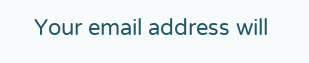Your email address will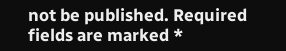not be published. Required fields are marked *